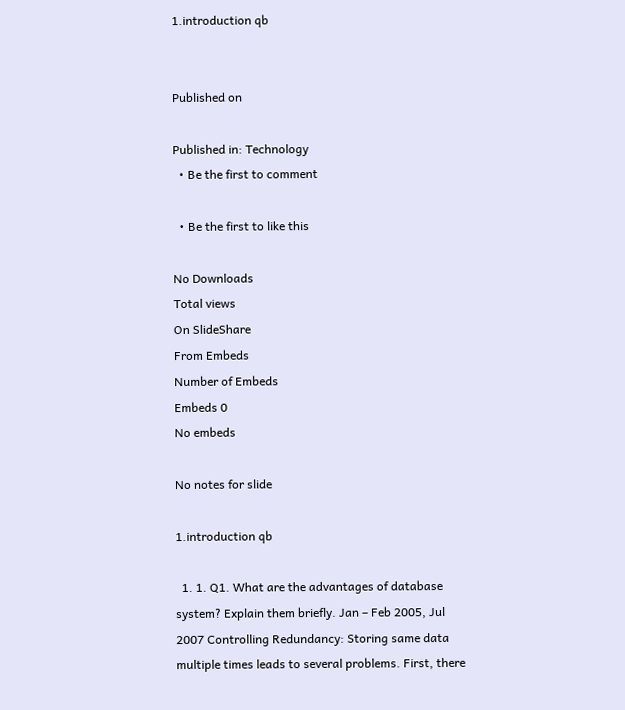1.introduction qb


Published on

Published in: Technology
  • Be the first to comment

  • Be the first to like this

No Downloads
Total views
On SlideShare
From Embeds
Number of Embeds
Embeds 0
No embeds

No notes for slide

1.introduction qb

  1. 1. Q1. What are the advantages of database system? Explain them briefly. Jan – Feb 2005, Jul 2007 Controlling Redundancy: Storing same data multiple times leads to several problems. First, there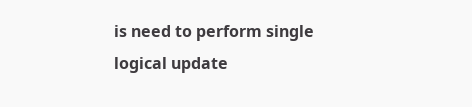is need to perform single logical update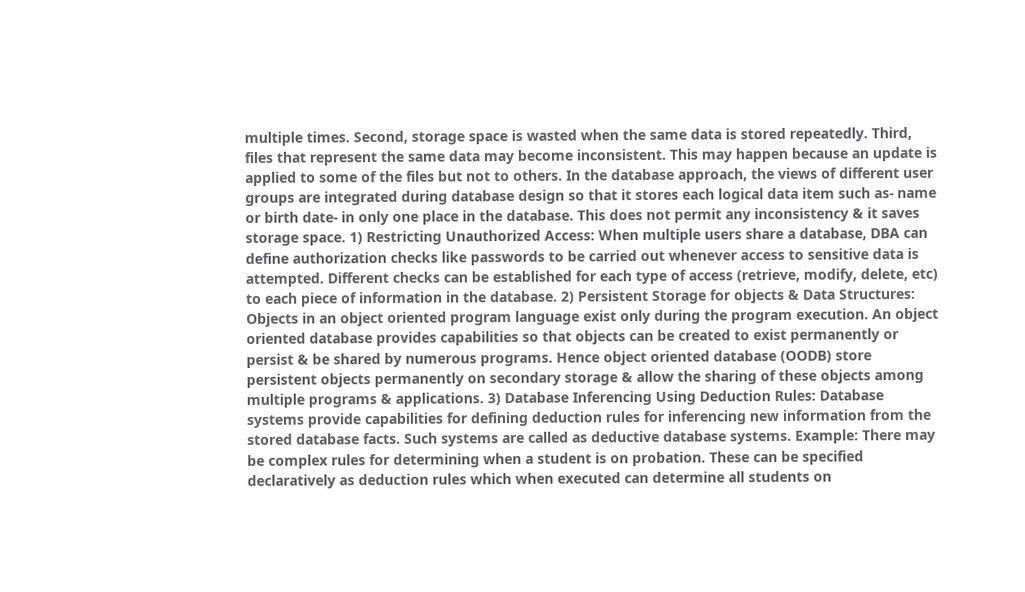multiple times. Second, storage space is wasted when the same data is stored repeatedly. Third, files that represent the same data may become inconsistent. This may happen because an update is applied to some of the files but not to others. In the database approach, the views of different user groups are integrated during database design so that it stores each logical data item such as- name or birth date- in only one place in the database. This does not permit any inconsistency & it saves storage space. 1) Restricting Unauthorized Access: When multiple users share a database, DBA can define authorization checks like passwords to be carried out whenever access to sensitive data is attempted. Different checks can be established for each type of access (retrieve, modify, delete, etc) to each piece of information in the database. 2) Persistent Storage for objects & Data Structures: Objects in an object oriented program language exist only during the program execution. An object oriented database provides capabilities so that objects can be created to exist permanently or persist & be shared by numerous programs. Hence object oriented database (OODB) store persistent objects permanently on secondary storage & allow the sharing of these objects among multiple programs & applications. 3) Database Inferencing Using Deduction Rules: Database systems provide capabilities for defining deduction rules for inferencing new information from the stored database facts. Such systems are called as deductive database systems. Example: There may be complex rules for determining when a student is on probation. These can be specified declaratively as deduction rules which when executed can determine all students on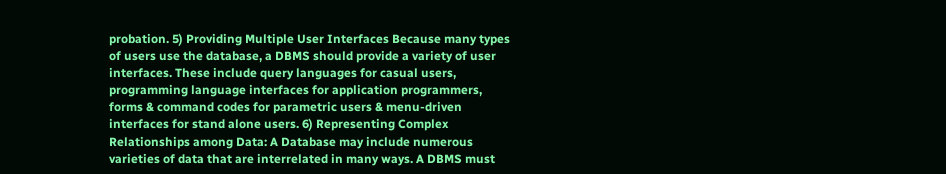probation. 5) Providing Multiple User Interfaces Because many types of users use the database, a DBMS should provide a variety of user interfaces. These include query languages for casual users, programming language interfaces for application programmers, forms & command codes for parametric users & menu-driven interfaces for stand alone users. 6) Representing Complex Relationships among Data: A Database may include numerous varieties of data that are interrelated in many ways. A DBMS must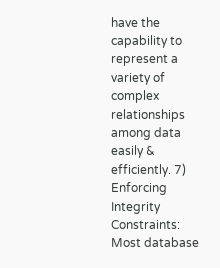have the capability to represent a variety of complex relationships among data easily & efficiently. 7) Enforcing Integrity Constraints: Most database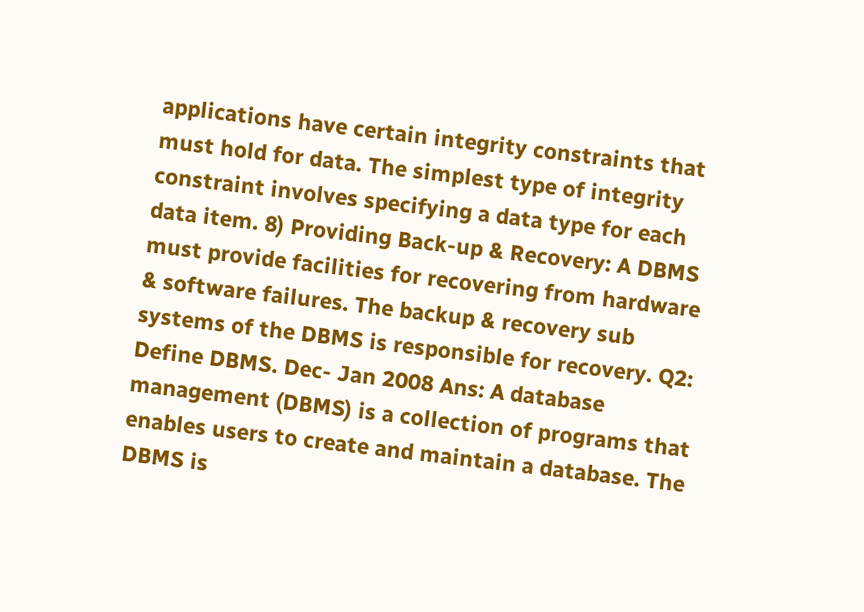applications have certain integrity constraints that must hold for data. The simplest type of integrity constraint involves specifying a data type for each data item. 8) Providing Back-up & Recovery: A DBMS must provide facilities for recovering from hardware & software failures. The backup & recovery sub systems of the DBMS is responsible for recovery. Q2: Define DBMS. Dec- Jan 2008 Ans: A database management (DBMS) is a collection of programs that enables users to create and maintain a database. The DBMS is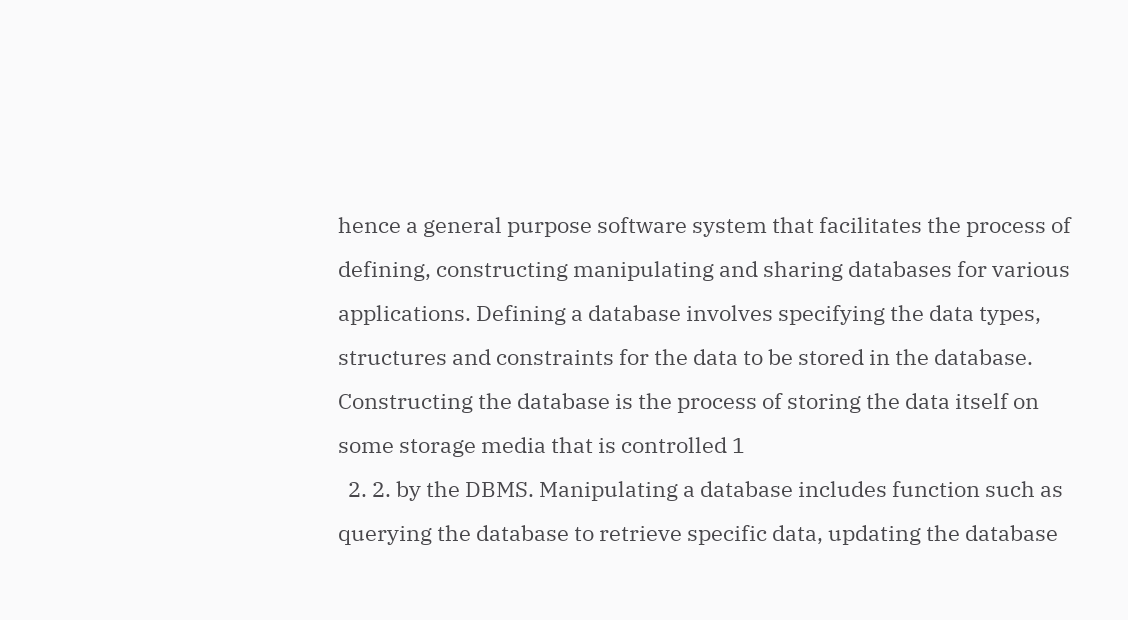hence a general purpose software system that facilitates the process of defining, constructing manipulating and sharing databases for various applications. Defining a database involves specifying the data types, structures and constraints for the data to be stored in the database. Constructing the database is the process of storing the data itself on some storage media that is controlled 1
  2. 2. by the DBMS. Manipulating a database includes function such as querying the database to retrieve specific data, updating the database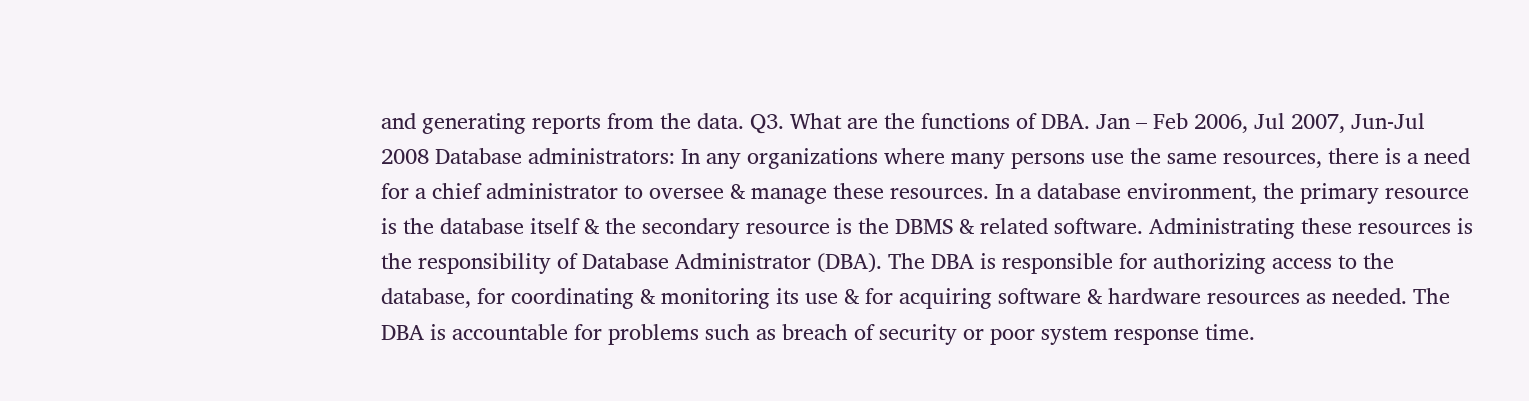and generating reports from the data. Q3. What are the functions of DBA. Jan – Feb 2006, Jul 2007, Jun-Jul 2008 Database administrators: In any organizations where many persons use the same resources, there is a need for a chief administrator to oversee & manage these resources. In a database environment, the primary resource is the database itself & the secondary resource is the DBMS & related software. Administrating these resources is the responsibility of Database Administrator (DBA). The DBA is responsible for authorizing access to the database, for coordinating & monitoring its use & for acquiring software & hardware resources as needed. The DBA is accountable for problems such as breach of security or poor system response time.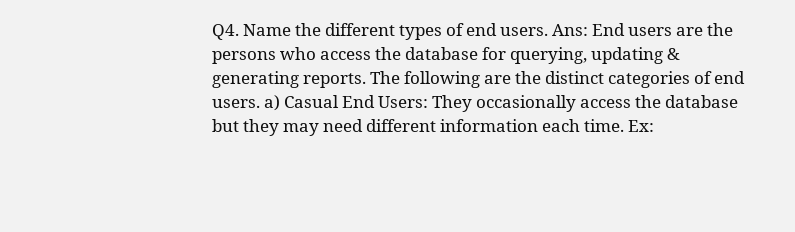Q4. Name the different types of end users. Ans: End users are the persons who access the database for querying, updating & generating reports. The following are the distinct categories of end users. a) Casual End Users: They occasionally access the database but they may need different information each time. Ex: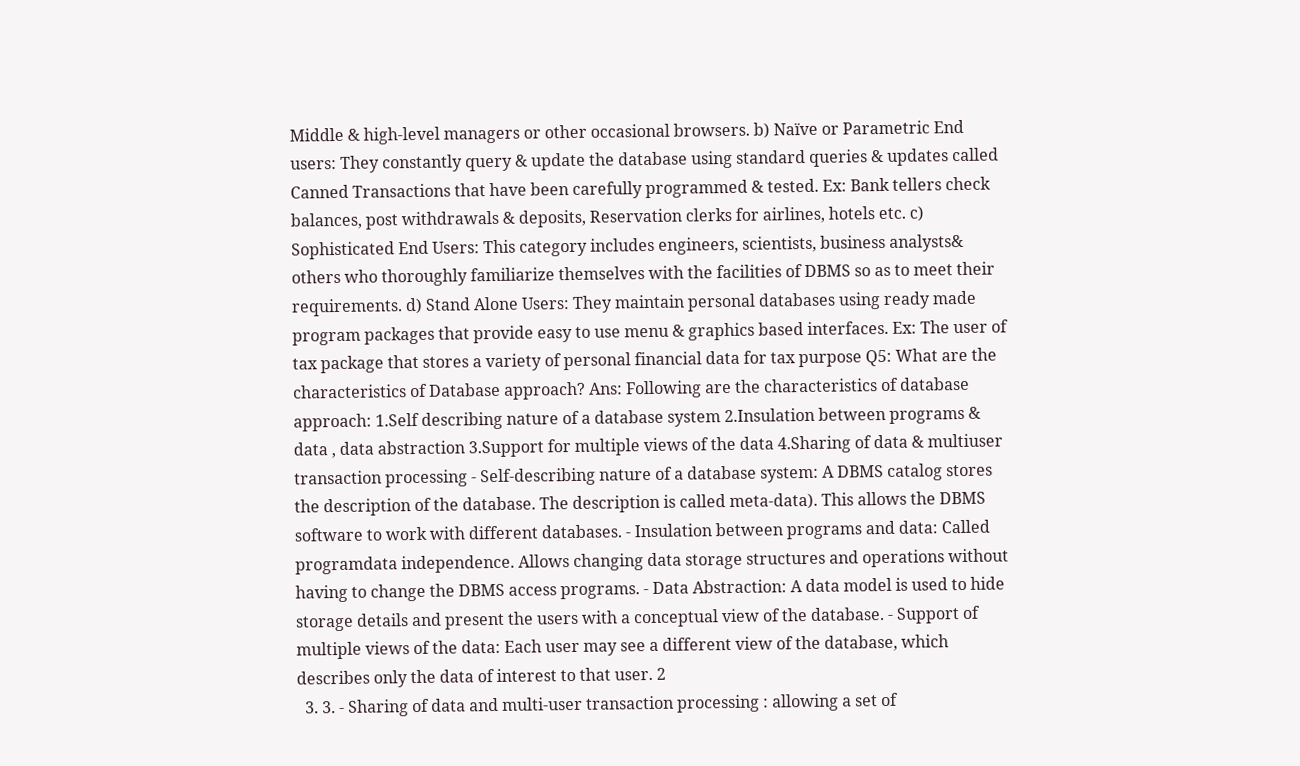Middle & high-level managers or other occasional browsers. b) Naïve or Parametric End users: They constantly query & update the database using standard queries & updates called Canned Transactions that have been carefully programmed & tested. Ex: Bank tellers check balances, post withdrawals & deposits, Reservation clerks for airlines, hotels etc. c) Sophisticated End Users: This category includes engineers, scientists, business analysts& others who thoroughly familiarize themselves with the facilities of DBMS so as to meet their requirements. d) Stand Alone Users: They maintain personal databases using ready made program packages that provide easy to use menu & graphics based interfaces. Ex: The user of tax package that stores a variety of personal financial data for tax purpose Q5: What are the characteristics of Database approach? Ans: Following are the characteristics of database approach: 1.Self describing nature of a database system 2.Insulation between programs & data , data abstraction 3.Support for multiple views of the data 4.Sharing of data & multiuser transaction processing - Self-describing nature of a database system: A DBMS catalog stores the description of the database. The description is called meta-data). This allows the DBMS software to work with different databases. - Insulation between programs and data: Called programdata independence. Allows changing data storage structures and operations without having to change the DBMS access programs. - Data Abstraction: A data model is used to hide storage details and present the users with a conceptual view of the database. - Support of multiple views of the data: Each user may see a different view of the database, which describes only the data of interest to that user. 2
  3. 3. - Sharing of data and multi-user transaction processing : allowing a set of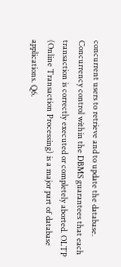concurrent users to retrieve and to update the database. Concurrency control within the DBMS guarantees that each transaction is correctly executed or completely aborted. OLTP (Online Transaction Processing) is a major part of database applications. Q6.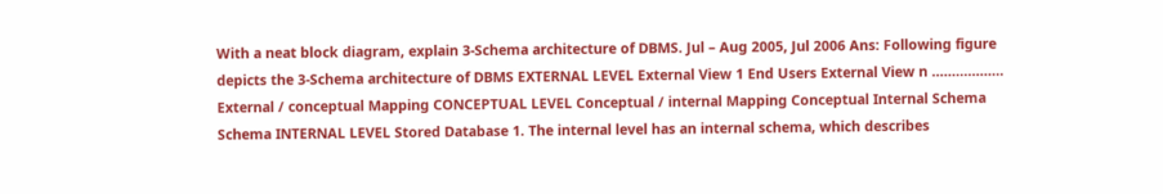With a neat block diagram, explain 3-Schema architecture of DBMS. Jul – Aug 2005, Jul 2006 Ans: Following figure depicts the 3-Schema architecture of DBMS EXTERNAL LEVEL External View 1 End Users External View n ……………… External / conceptual Mapping CONCEPTUAL LEVEL Conceptual / internal Mapping Conceptual Internal Schema Schema INTERNAL LEVEL Stored Database 1. The internal level has an internal schema, which describes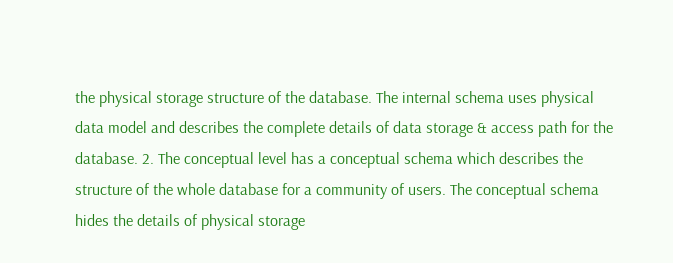the physical storage structure of the database. The internal schema uses physical data model and describes the complete details of data storage & access path for the database. 2. The conceptual level has a conceptual schema which describes the structure of the whole database for a community of users. The conceptual schema hides the details of physical storage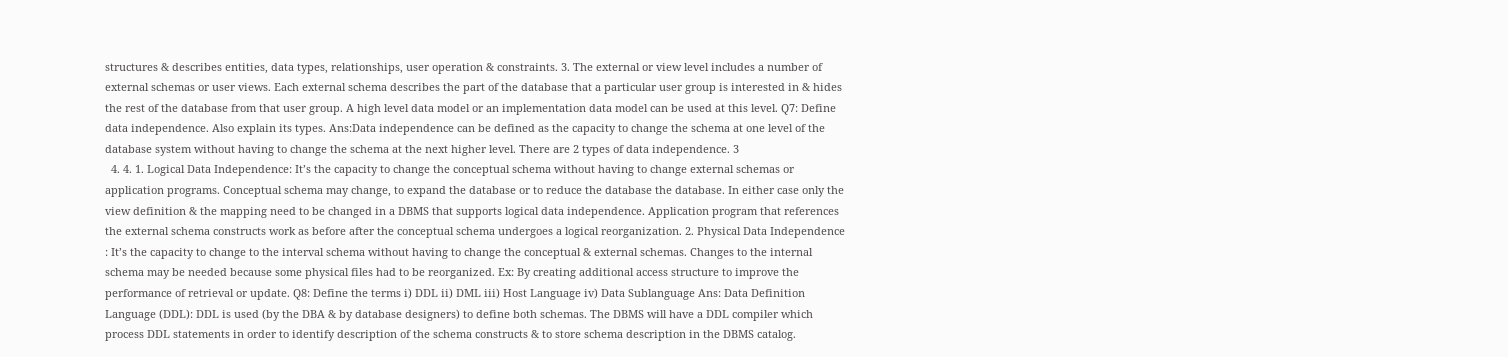structures & describes entities, data types, relationships, user operation & constraints. 3. The external or view level includes a number of external schemas or user views. Each external schema describes the part of the database that a particular user group is interested in & hides the rest of the database from that user group. A high level data model or an implementation data model can be used at this level. Q7: Define data independence. Also explain its types. Ans:Data independence can be defined as the capacity to change the schema at one level of the database system without having to change the schema at the next higher level. There are 2 types of data independence. 3
  4. 4. 1. Logical Data Independence: It’s the capacity to change the conceptual schema without having to change external schemas or application programs. Conceptual schema may change, to expand the database or to reduce the database the database. In either case only the view definition & the mapping need to be changed in a DBMS that supports logical data independence. Application program that references the external schema constructs work as before after the conceptual schema undergoes a logical reorganization. 2. Physical Data Independence : It’s the capacity to change to the interval schema without having to change the conceptual & external schemas. Changes to the internal schema may be needed because some physical files had to be reorganized. Ex: By creating additional access structure to improve the performance of retrieval or update. Q8: Define the terms i) DDL ii) DML iii) Host Language iv) Data Sublanguage Ans: Data Definition Language (DDL): DDL is used (by the DBA & by database designers) to define both schemas. The DBMS will have a DDL compiler which process DDL statements in order to identify description of the schema constructs & to store schema description in the DBMS catalog.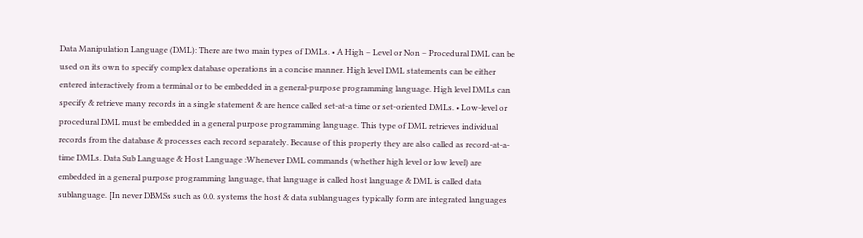Data Manipulation Language (DML): There are two main types of DMLs. • A High – Level or Non – Procedural DML can be used on its own to specify complex database operations in a concise manner. High level DML statements can be either entered interactively from a terminal or to be embedded in a general-purpose programming language. High level DMLs can specify & retrieve many records in a single statement & are hence called set-at-a time or set-oriented DMLs. • Low-level or procedural DML must be embedded in a general purpose programming language. This type of DML retrieves individual records from the database & processes each record separately. Because of this property they are also called as record-at-a-time DMLs. Data Sub Language & Host Language :Whenever DML commands (whether high level or low level) are embedded in a general purpose programming language, that language is called host language & DML is called data sublanguage. [In never DBMSs such as 0.0. systems the host & data sublanguages typically form are integrated languages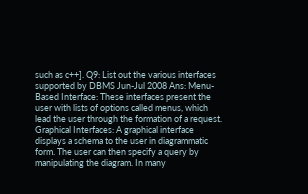such as c++]. Q9: List out the various interfaces supported by DBMS Jun-Jul 2008 Ans: Menu-Based Interface: These interfaces present the user with lists of options called menus, which lead the user through the formation of a request. Graphical Interfaces: A graphical interface displays a schema to the user in diagrammatic form. The user can then specify a query by manipulating the diagram. In many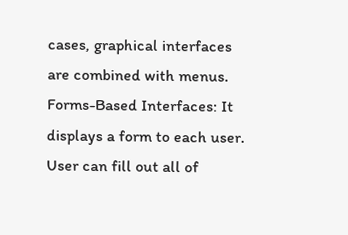cases, graphical interfaces are combined with menus. Forms-Based Interfaces: It displays a form to each user. User can fill out all of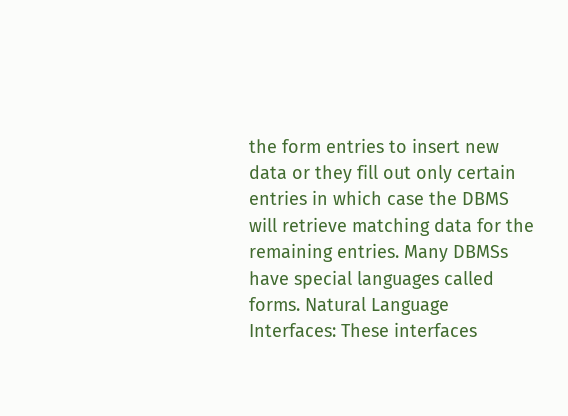the form entries to insert new data or they fill out only certain entries in which case the DBMS will retrieve matching data for the remaining entries. Many DBMSs have special languages called forms. Natural Language Interfaces: These interfaces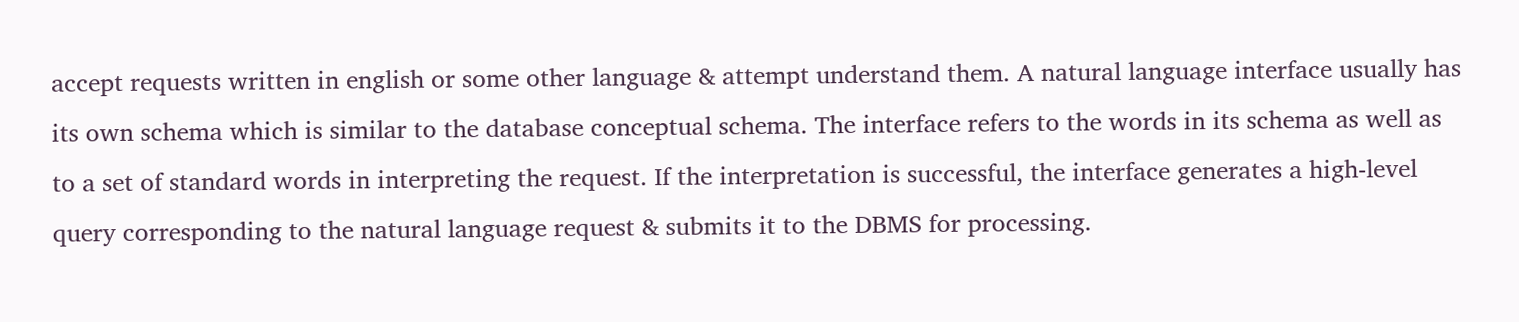accept requests written in english or some other language & attempt understand them. A natural language interface usually has its own schema which is similar to the database conceptual schema. The interface refers to the words in its schema as well as to a set of standard words in interpreting the request. If the interpretation is successful, the interface generates a high-level query corresponding to the natural language request & submits it to the DBMS for processing.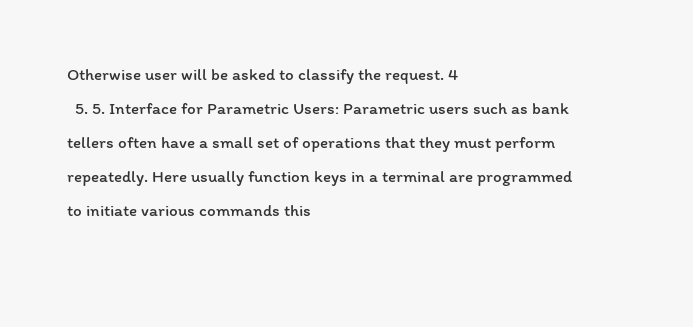Otherwise user will be asked to classify the request. 4
  5. 5. Interface for Parametric Users: Parametric users such as bank tellers often have a small set of operations that they must perform repeatedly. Here usually function keys in a terminal are programmed to initiate various commands this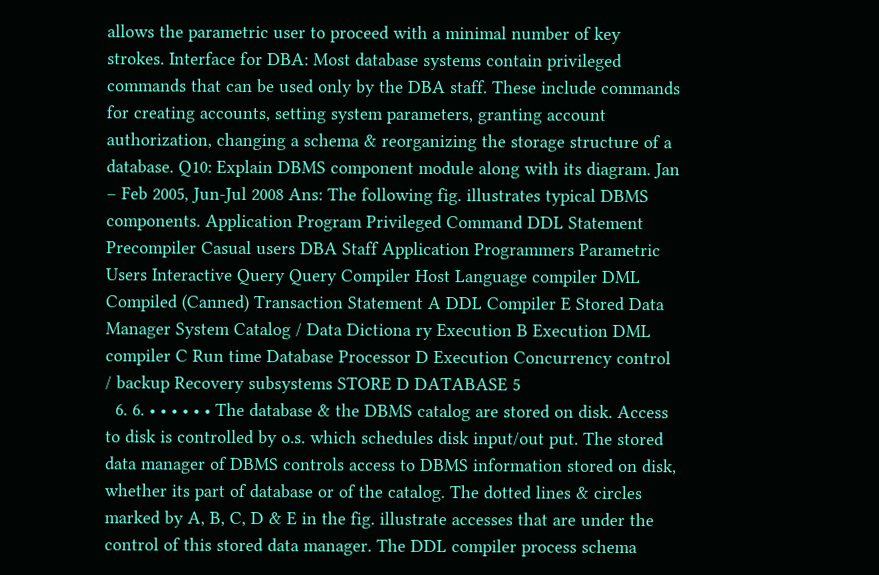allows the parametric user to proceed with a minimal number of key strokes. Interface for DBA: Most database systems contain privileged commands that can be used only by the DBA staff. These include commands for creating accounts, setting system parameters, granting account authorization, changing a schema & reorganizing the storage structure of a database. Q10: Explain DBMS component module along with its diagram. Jan – Feb 2005, Jun-Jul 2008 Ans: The following fig. illustrates typical DBMS components. Application Program Privileged Command DDL Statement Precompiler Casual users DBA Staff Application Programmers Parametric Users Interactive Query Query Compiler Host Language compiler DML Compiled (Canned) Transaction Statement A DDL Compiler E Stored Data Manager System Catalog / Data Dictiona ry Execution B Execution DML compiler C Run time Database Processor D Execution Concurrency control / backup Recovery subsystems STORE D DATABASE 5
  6. 6. • • • • • • The database & the DBMS catalog are stored on disk. Access to disk is controlled by o.s. which schedules disk input/out put. The stored data manager of DBMS controls access to DBMS information stored on disk, whether its part of database or of the catalog. The dotted lines & circles marked by A, B, C, D & E in the fig. illustrate accesses that are under the control of this stored data manager. The DDL compiler process schema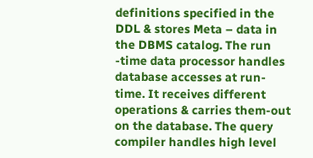definitions specified in the DDL & stores Meta – data in the DBMS catalog. The run -time data processor handles database accesses at run- time. It receives different operations & carries them-out on the database. The query compiler handles high level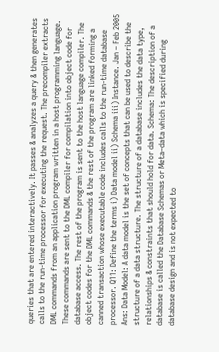queries that are entered interactively. It passes & analyzes a query & then generates calls to the run-time processor for executing the request. The precompiler extracts DML commands from an application program written in a host programming language. These commands are sent to the DML compiler for compilation into object code for database access. The rest of the program is sent to the host language compiler. The object codes for the DML commands & the rest of the program are linked forming a canned transaction whose executable code includes calls to the run-time database processor. Q11: Define the terms i) Data model ii) Schema iii) Instance. Jan – Feb 2005 Ans: Data Model: A data model is the set of concepts that can be used to describe the structure of a data structure. The structure of a database includes the data type, relationships & constraints that should hold for data. Schema: The description of a database is called the Database Schemas or Meta–data which is specified during database design and is not expected to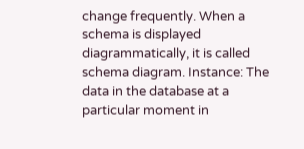change frequently. When a schema is displayed diagrammatically, it is called schema diagram. Instance: The data in the database at a particular moment in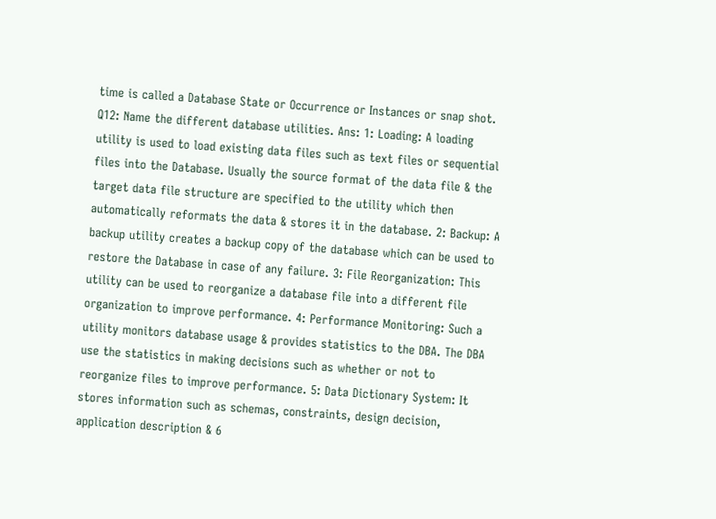time is called a Database State or Occurrence or Instances or snap shot. Q12: Name the different database utilities. Ans: 1: Loading: A loading utility is used to load existing data files such as text files or sequential files into the Database. Usually the source format of the data file & the target data file structure are specified to the utility which then automatically reformats the data & stores it in the database. 2: Backup: A backup utility creates a backup copy of the database which can be used to restore the Database in case of any failure. 3: File Reorganization: This utility can be used to reorganize a database file into a different file organization to improve performance. 4: Performance Monitoring: Such a utility monitors database usage & provides statistics to the DBA. The DBA use the statistics in making decisions such as whether or not to reorganize files to improve performance. 5: Data Dictionary System: It stores information such as schemas, constraints, design decision, application description & 6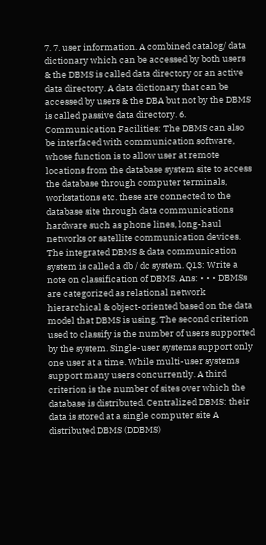7. 7. user information. A combined catalog/ data dictionary which can be accessed by both users & the DBMS is called data directory or an active data directory. A data dictionary that can be accessed by users & the DBA but not by the DBMS is called passive data directory. 6. Communication Facilities: The DBMS can also be interfaced with communication software, whose function is to allow user at remote locations from the database system site to access the database through computer terminals, workstations etc. these are connected to the database site through data communications hardware such as phone lines, long-haul networks or satellite communication devices. The integrated DBMS & data communication system is called a db / dc system. Q13: Write a note on classification of DBMS. Ans: • • • DBMSs are categorized as relational network hierarchical & object-oriented based on the data model that DBMS is using. The second criterion used to classify is the number of users supported by the system. Single-user systems support only one user at a time. While multi-user systems support many users concurrently. A third criterion is the number of sites over which the database is distributed. Centralized DBMS: their data is stored at a single computer site A distributed DBMS (DDBMS)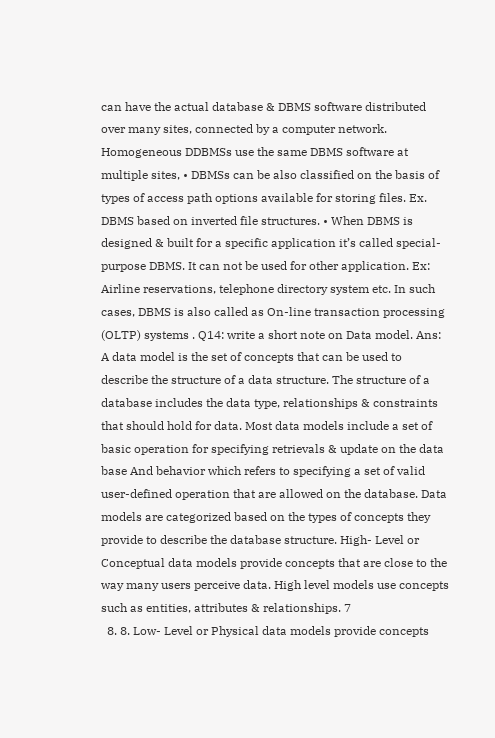can have the actual database & DBMS software distributed over many sites, connected by a computer network. Homogeneous DDBMSs use the same DBMS software at multiple sites, • DBMSs can be also classified on the basis of types of access path options available for storing files. Ex. DBMS based on inverted file structures. • When DBMS is designed & built for a specific application it’s called special-purpose DBMS. It can not be used for other application. Ex: Airline reservations, telephone directory system etc. In such cases, DBMS is also called as On-line transaction processing (OLTP) systems . Q14: write a short note on Data model. Ans: A data model is the set of concepts that can be used to describe the structure of a data structure. The structure of a database includes the data type, relationships & constraints that should hold for data. Most data models include a set of basic operation for specifying retrievals & update on the data base And behavior which refers to specifying a set of valid user-defined operation that are allowed on the database. Data models are categorized based on the types of concepts they provide to describe the database structure. High- Level or Conceptual data models provide concepts that are close to the way many users perceive data. High level models use concepts such as entities, attributes & relationships. 7
  8. 8. Low- Level or Physical data models provide concepts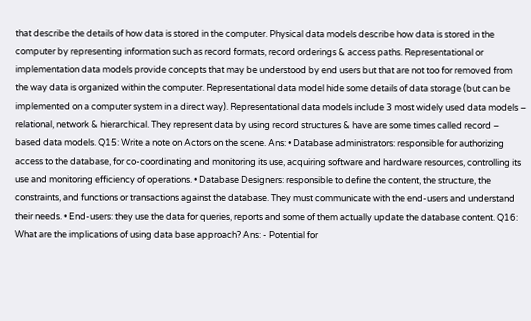that describe the details of how data is stored in the computer. Physical data models describe how data is stored in the computer by representing information such as record formats, record orderings & access paths. Representational or implementation data models provide concepts that may be understood by end users but that are not too for removed from the way data is organized within the computer. Representational data model hide some details of data storage (but can be implemented on a computer system in a direct way). Representational data models include 3 most widely used data models – relational, network & hierarchical. They represent data by using record structures & have are some times called record – based data models. Q15: Write a note on Actors on the scene. Ans: • Database administrators: responsible for authorizing access to the database, for co-coordinating and monitoring its use, acquiring software and hardware resources, controlling its use and monitoring efficiency of operations. • Database Designers: responsible to define the content, the structure, the constraints, and functions or transactions against the database. They must communicate with the end-users and understand their needs. • End-users: they use the data for queries, reports and some of them actually update the database content. Q16: What are the implications of using data base approach? Ans: - Potential for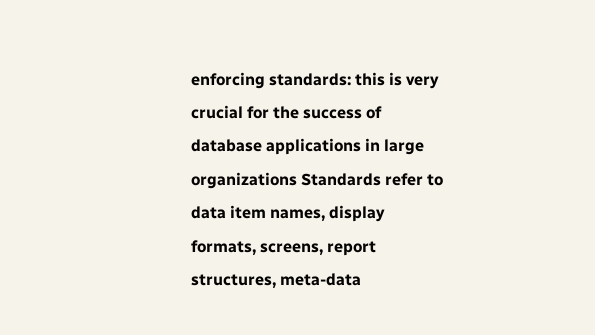enforcing standards: this is very crucial for the success of database applications in large organizations Standards refer to data item names, display formats, screens, report structures, meta-data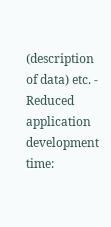(description of data) etc. - Reduced application development time: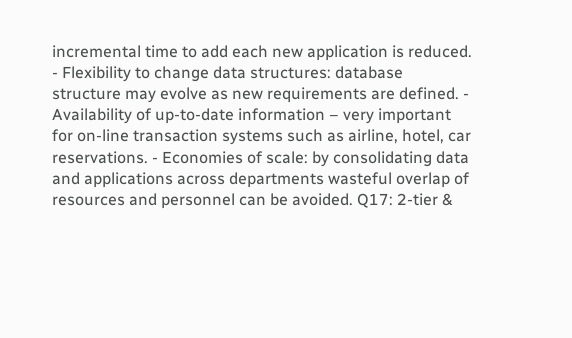incremental time to add each new application is reduced. - Flexibility to change data structures: database structure may evolve as new requirements are defined. - Availability of up-to-date information – very important for on-line transaction systems such as airline, hotel, car reservations. - Economies of scale: by consolidating data and applications across departments wasteful overlap of resources and personnel can be avoided. Q17: 2-tier &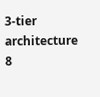3-tier architecture 8